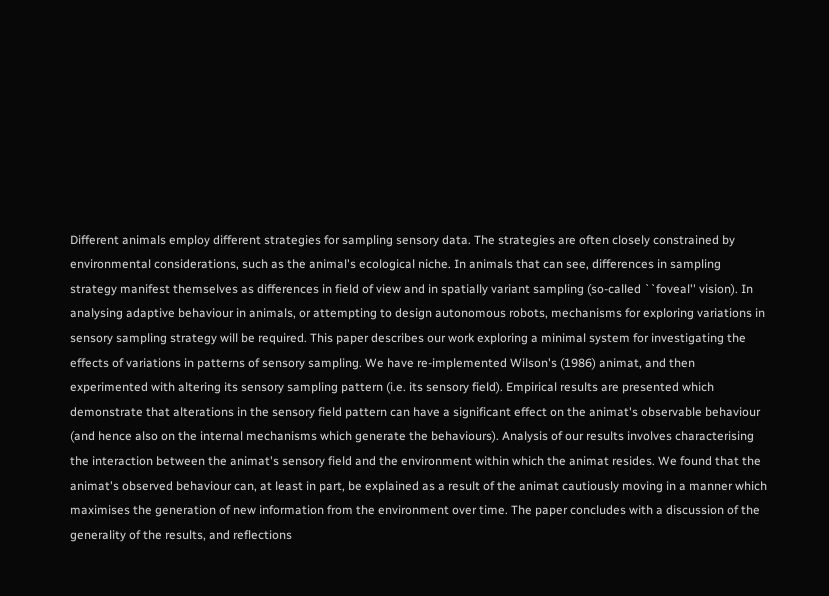Different animals employ different strategies for sampling sensory data. The strategies are often closely constrained by environmental considerations, such as the animal's ecological niche. In animals that can see, differences in sampling strategy manifest themselves as differences in field of view and in spatially variant sampling (so-called ``foveal'' vision). In analysing adaptive behaviour in animals, or attempting to design autonomous robots, mechanisms for exploring variations in sensory sampling strategy will be required. This paper describes our work exploring a minimal system for investigating the effects of variations in patterns of sensory sampling. We have re-implemented Wilson's (1986) animat, and then experimented with altering its sensory sampling pattern (i.e. its sensory field). Empirical results are presented which demonstrate that alterations in the sensory field pattern can have a significant effect on the animat's observable behaviour (and hence also on the internal mechanisms which generate the behaviours). Analysis of our results involves characterising the interaction between the animat's sensory field and the environment within which the animat resides. We found that the animat's observed behaviour can, at least in part, be explained as a result of the animat cautiously moving in a manner which maximises the generation of new information from the environment over time. The paper concludes with a discussion of the generality of the results, and reflections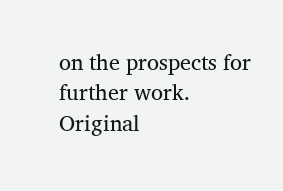on the prospects for further work.
Original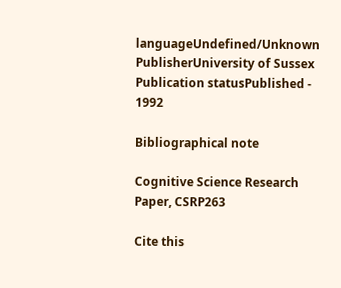languageUndefined/Unknown
PublisherUniversity of Sussex
Publication statusPublished - 1992

Bibliographical note

Cognitive Science Research Paper, CSRP263

Cite this